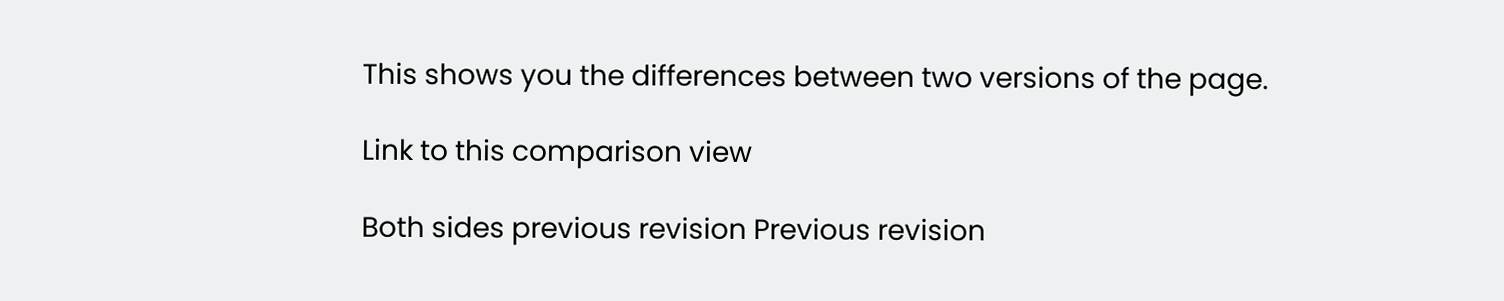This shows you the differences between two versions of the page.

Link to this comparison view

Both sides previous revision Previous revision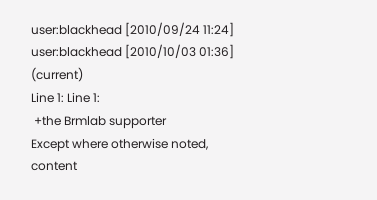user:blackhead [2010/09/24 11:24]
user:blackhead [2010/10/03 01:36] (current)
Line 1: Line 1:
 +the Brmlab supporter
Except where otherwise noted, content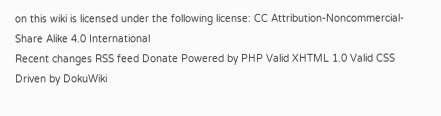on this wiki is licensed under the following license: CC Attribution-Noncommercial-Share Alike 4.0 International
Recent changes RSS feed Donate Powered by PHP Valid XHTML 1.0 Valid CSS Driven by DokuWiki